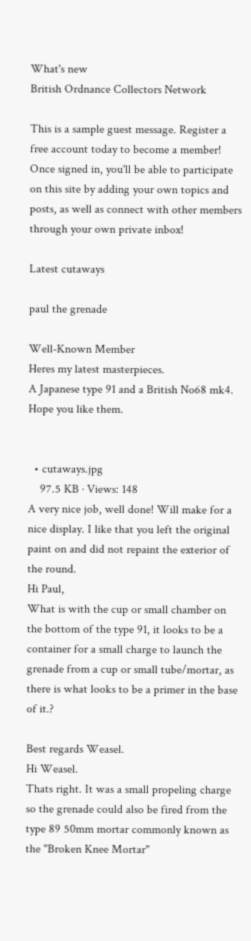What's new
British Ordnance Collectors Network

This is a sample guest message. Register a free account today to become a member! Once signed in, you'll be able to participate on this site by adding your own topics and posts, as well as connect with other members through your own private inbox!

Latest cutaways

paul the grenade

Well-Known Member
Heres my latest masterpieces.
A Japanese type 91 and a British No68 mk4.
Hope you like them.


  • cutaways.jpg
    97.5 KB · Views: 148
A very nice job, well done! Will make for a nice display. I like that you left the original paint on and did not repaint the exterior of the round.
Hi Paul,
What is with the cup or small chamber on the bottom of the type 91, it looks to be a container for a small charge to launch the grenade from a cup or small tube/mortar, as there is what looks to be a primer in the base of it.?

Best regards Weasel.
Hi Weasel.
Thats right. It was a small propeling charge so the grenade could also be fired from the type 89 50mm mortar commonly known as the "Broken Knee Mortar"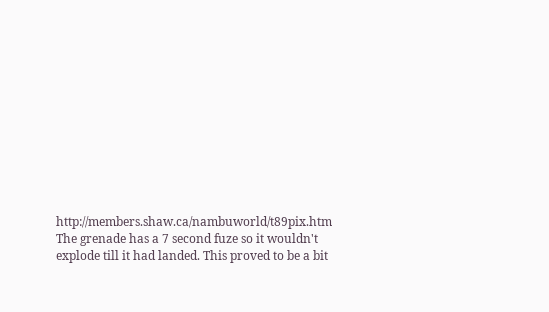http://members.shaw.ca/nambuworld/t89pix.htm
The grenade has a 7 second fuze so it wouldn't explode till it had landed. This proved to be a bit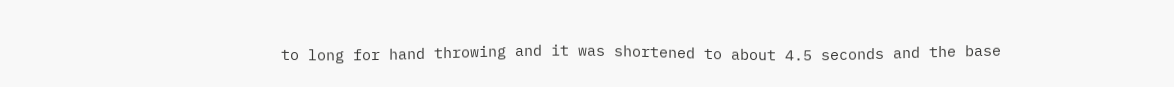to long for hand throwing and it was shortened to about 4.5 seconds and the base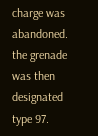charge was abandoned. the grenade was then designated type 97.